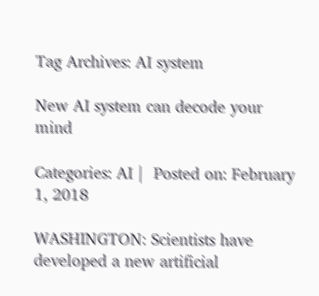Tag Archives: AI system

New AI system can decode your mind

Categories: AI |  Posted on: February 1, 2018

WASHINGTON: Scientists have developed a new artificial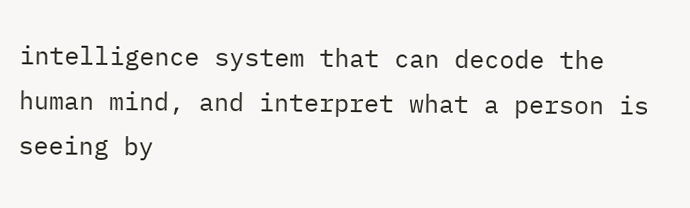intelligence system that can decode the human mind, and interpret what a person is seeing by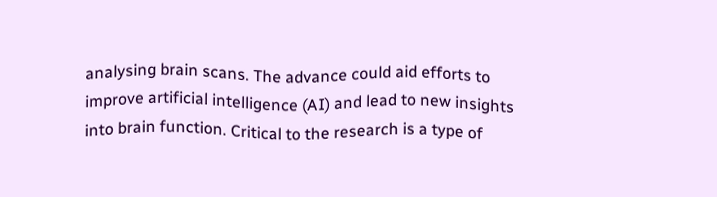analysing brain scans. The advance could aid efforts to improve artificial intelligence (AI) and lead to new insights into brain function. Critical to the research is a type of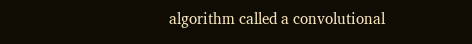algorithm called a convolutional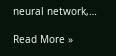neural network,…

Read More »